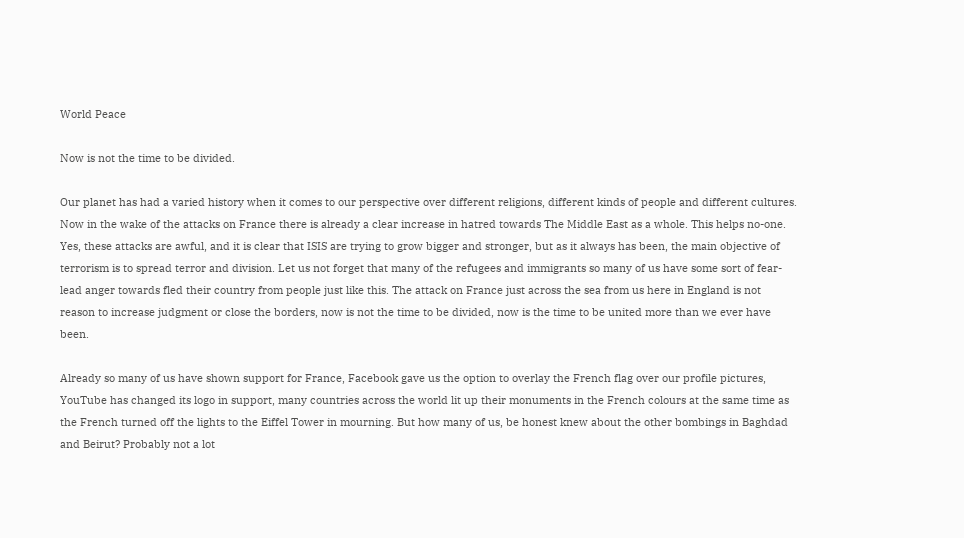World Peace

Now is not the time to be divided.

Our planet has had a varied history when it comes to our perspective over different religions, different kinds of people and different cultures. Now in the wake of the attacks on France there is already a clear increase in hatred towards The Middle East as a whole. This helps no-one. Yes, these attacks are awful, and it is clear that ISIS are trying to grow bigger and stronger, but as it always has been, the main objective of terrorism is to spread terror and division. Let us not forget that many of the refugees and immigrants so many of us have some sort of fear-lead anger towards fled their country from people just like this. The attack on France just across the sea from us here in England is not reason to increase judgment or close the borders, now is not the time to be divided, now is the time to be united more than we ever have been.

Already so many of us have shown support for France, Facebook gave us the option to overlay the French flag over our profile pictures, YouTube has changed its logo in support, many countries across the world lit up their monuments in the French colours at the same time as the French turned off the lights to the Eiffel Tower in mourning. But how many of us, be honest knew about the other bombings in Baghdad and Beirut? Probably not a lot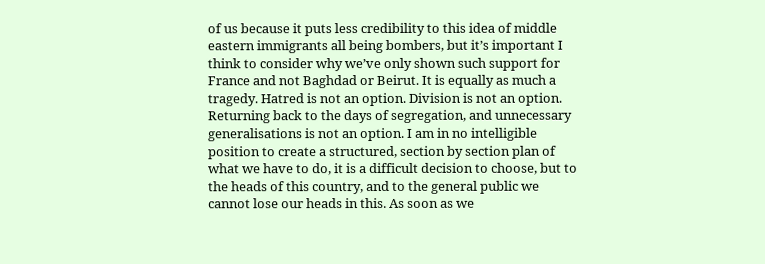of us because it puts less credibility to this idea of middle eastern immigrants all being bombers, but it’s important I think to consider why we’ve only shown such support for France and not Baghdad or Beirut. It is equally as much a tragedy. Hatred is not an option. Division is not an option. Returning back to the days of segregation, and unnecessary generalisations is not an option. I am in no intelligible position to create a structured, section by section plan of what we have to do, it is a difficult decision to choose, but to the heads of this country, and to the general public we cannot lose our heads in this. As soon as we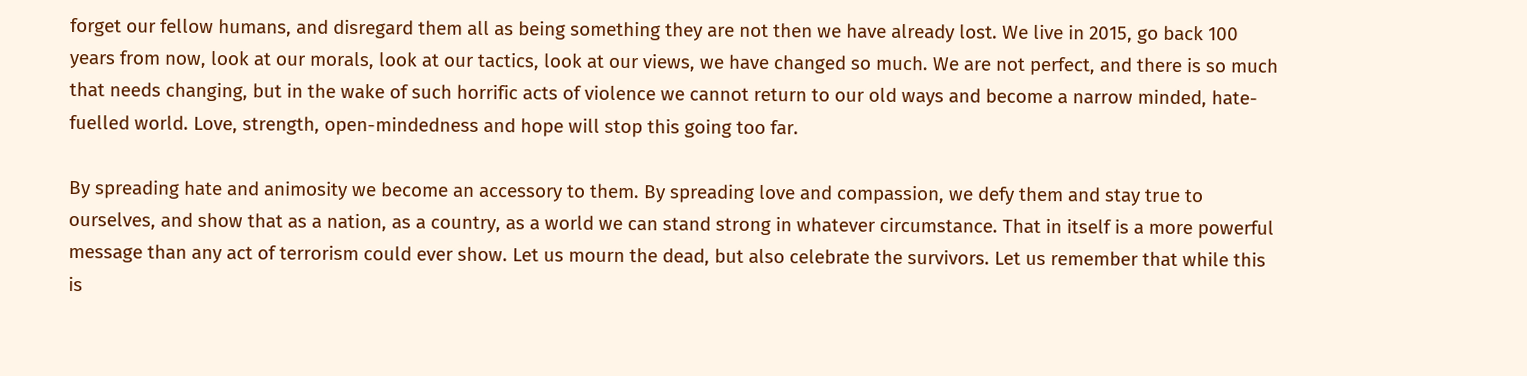forget our fellow humans, and disregard them all as being something they are not then we have already lost. We live in 2015, go back 100 years from now, look at our morals, look at our tactics, look at our views, we have changed so much. We are not perfect, and there is so much that needs changing, but in the wake of such horrific acts of violence we cannot return to our old ways and become a narrow minded, hate-fuelled world. Love, strength, open-mindedness and hope will stop this going too far.

By spreading hate and animosity we become an accessory to them. By spreading love and compassion, we defy them and stay true to ourselves, and show that as a nation, as a country, as a world we can stand strong in whatever circumstance. That in itself is a more powerful message than any act of terrorism could ever show. Let us mourn the dead, but also celebrate the survivors. Let us remember that while this is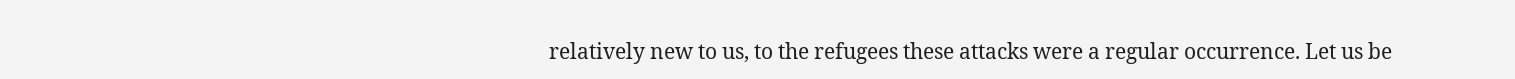relatively new to us, to the refugees these attacks were a regular occurrence. Let us be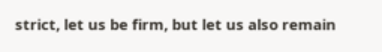strict, let us be firm, but let us also remain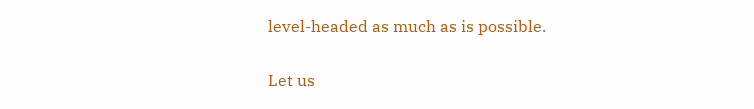level-headed as much as is possible.

Let us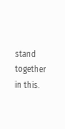stand together in this.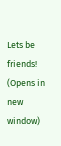Lets be friends! (Opens in new window)